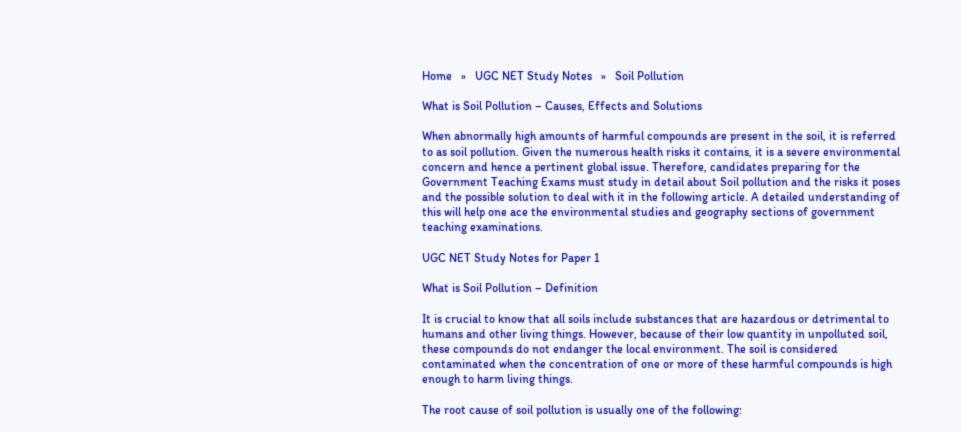Home   »   UGC NET Study Notes   »   Soil Pollution

What is Soil Pollution – Causes, Effects and Solutions

When abnormally high amounts of harmful compounds are present in the soil, it is referred to as soil pollution. Given the numerous health risks it contains, it is a severe environmental concern and hence a pertinent global issue. Therefore, candidates preparing for the Government Teaching Exams must study in detail about Soil pollution and the risks it poses and the possible solution to deal with it in the following article. A detailed understanding of this will help one ace the environmental studies and geography sections of government teaching examinations.

UGC NET Study Notes for Paper 1

What is Soil Pollution – Definition

It is crucial to know that all soils include substances that are hazardous or detrimental to humans and other living things. However, because of their low quantity in unpolluted soil, these compounds do not endanger the local environment. The soil is considered contaminated when the concentration of one or more of these harmful compounds is high enough to harm living things.

The root cause of soil pollution is usually one of the following: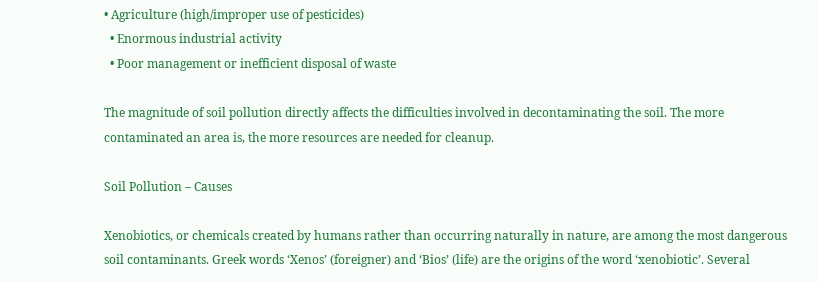• Agriculture (high/improper use of pesticides)
  • Enormous industrial activity
  • Poor management or inefficient disposal of waste

The magnitude of soil pollution directly affects the difficulties involved in decontaminating the soil. The more contaminated an area is, the more resources are needed for cleanup.

Soil Pollution – Causes

Xenobiotics, or chemicals created by humans rather than occurring naturally in nature, are among the most dangerous soil contaminants. Greek words ‘Xenos’ (foreigner) and ‘Bios’ (life) are the origins of the word ‘xenobiotic’. Several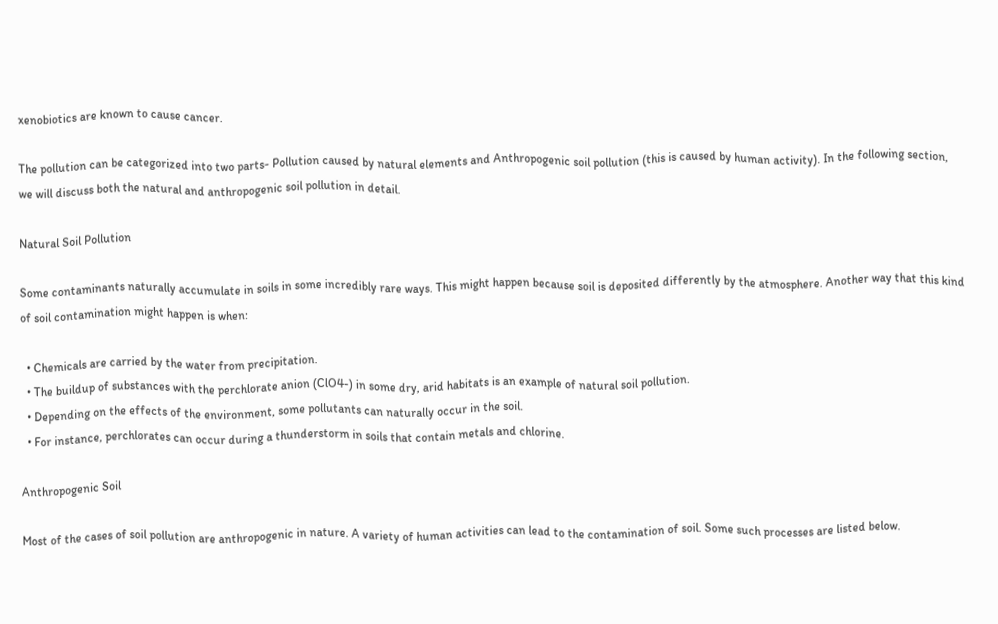xenobiotics are known to cause cancer.

The pollution can be categorized into two parts- Pollution caused by natural elements and Anthropogenic soil pollution (this is caused by human activity). In the following section, we will discuss both the natural and anthropogenic soil pollution in detail.

Natural Soil Pollution

Some contaminants naturally accumulate in soils in some incredibly rare ways. This might happen because soil is deposited differently by the atmosphere. Another way that this kind of soil contamination might happen is when:

  • Chemicals are carried by the water from precipitation.
  • The buildup of substances with the perchlorate anion (ClO4-) in some dry, arid habitats is an example of natural soil pollution.
  • Depending on the effects of the environment, some pollutants can naturally occur in the soil.
  • For instance, perchlorates can occur during a thunderstorm in soils that contain metals and chlorine.

Anthropogenic Soil

Most of the cases of soil pollution are anthropogenic in nature. A variety of human activities can lead to the contamination of soil. Some such processes are listed below.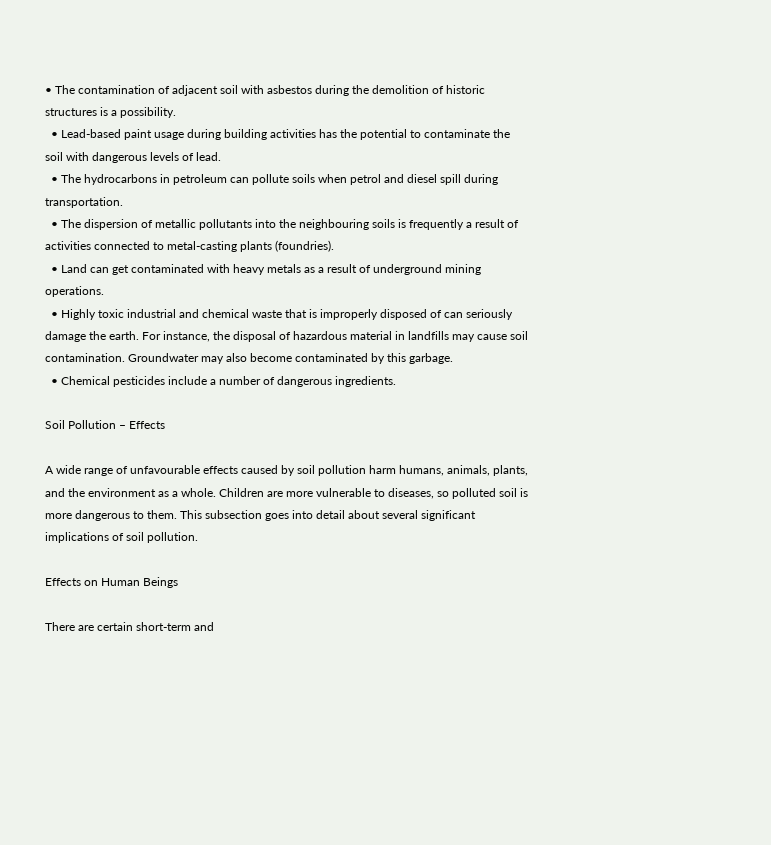• The contamination of adjacent soil with asbestos during the demolition of historic structures is a possibility.
  • Lead-based paint usage during building activities has the potential to contaminate the soil with dangerous levels of lead.
  • The hydrocarbons in petroleum can pollute soils when petrol and diesel spill during transportation.
  • The dispersion of metallic pollutants into the neighbouring soils is frequently a result of activities connected to metal-casting plants (foundries).
  • Land can get contaminated with heavy metals as a result of underground mining operations.
  • Highly toxic industrial and chemical waste that is improperly disposed of can seriously damage the earth. For instance, the disposal of hazardous material in landfills may cause soil contamination. Groundwater may also become contaminated by this garbage.
  • Chemical pesticides include a number of dangerous ingredients.

Soil Pollution – Effects

A wide range of unfavourable effects caused by soil pollution harm humans, animals, plants, and the environment as a whole. Children are more vulnerable to diseases, so polluted soil is more dangerous to them. This subsection goes into detail about several significant implications of soil pollution.

Effects on Human Beings

There are certain short-term and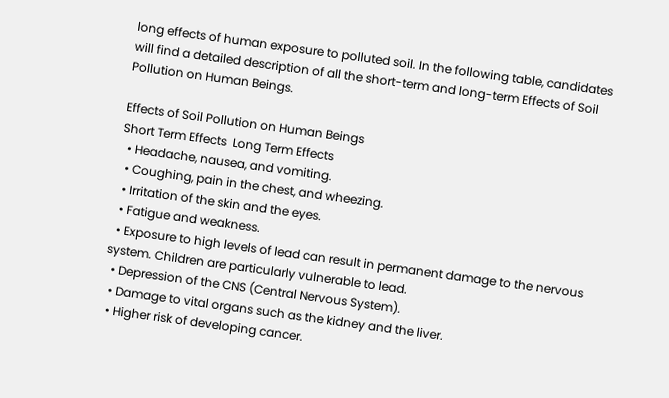long effects of human exposure to polluted soil. In the following table, candidates will find a detailed description of all the short-term and long-term Effects of Soil Pollution on Human Beings.

Effects of Soil Pollution on Human Beings
Short Term Effects  Long Term Effects
  • Headache, nausea, and vomiting.
  • Coughing, pain in the chest, and wheezing.
  • Irritation of the skin and the eyes.
  • Fatigue and weakness.
  • Exposure to high levels of lead can result in permanent damage to the nervous system. Children are particularly vulnerable to lead.
  • Depression of the CNS (Central Nervous System).
  • Damage to vital organs such as the kidney and the liver.
  • Higher risk of developing cancer.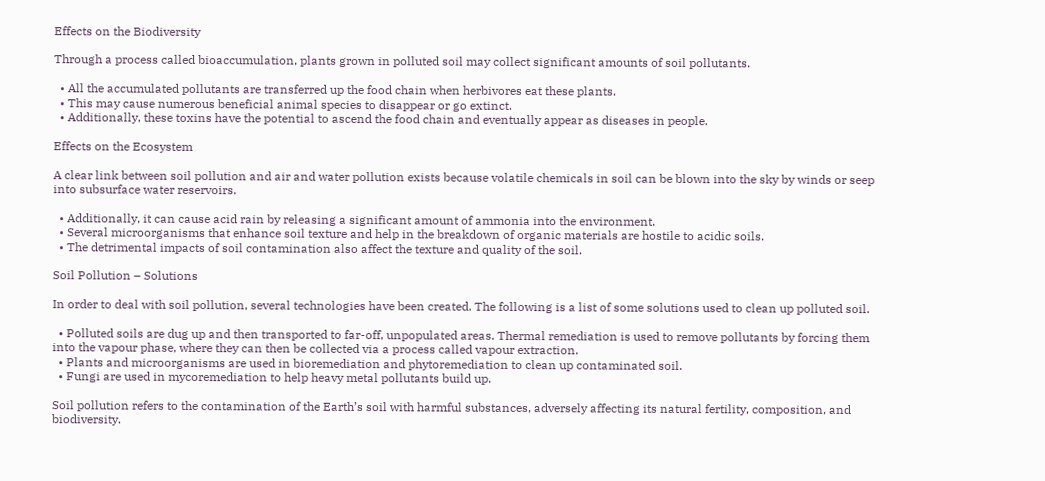Effects on the Biodiversity

Through a process called bioaccumulation, plants grown in polluted soil may collect significant amounts of soil pollutants.

  • All the accumulated pollutants are transferred up the food chain when herbivores eat these plants.
  • This may cause numerous beneficial animal species to disappear or go extinct.
  • Additionally, these toxins have the potential to ascend the food chain and eventually appear as diseases in people.

Effects on the Ecosystem

A clear link between soil pollution and air and water pollution exists because volatile chemicals in soil can be blown into the sky by winds or seep into subsurface water reservoirs.

  • Additionally, it can cause acid rain by releasing a significant amount of ammonia into the environment.
  • Several microorganisms that enhance soil texture and help in the breakdown of organic materials are hostile to acidic soils.
  • The detrimental impacts of soil contamination also affect the texture and quality of the soil.

Soil Pollution – Solutions

In order to deal with soil pollution, several technologies have been created. The following is a list of some solutions used to clean up polluted soil.

  • Polluted soils are dug up and then transported to far-off, unpopulated areas. Thermal remediation is used to remove pollutants by forcing them into the vapour phase, where they can then be collected via a process called vapour extraction.
  • Plants and microorganisms are used in bioremediation and phytoremediation to clean up contaminated soil.
  • Fungi are used in mycoremediation to help heavy metal pollutants build up.

Soil pollution refers to the contamination of the Earth’s soil with harmful substances, adversely affecting its natural fertility, composition, and biodiversity.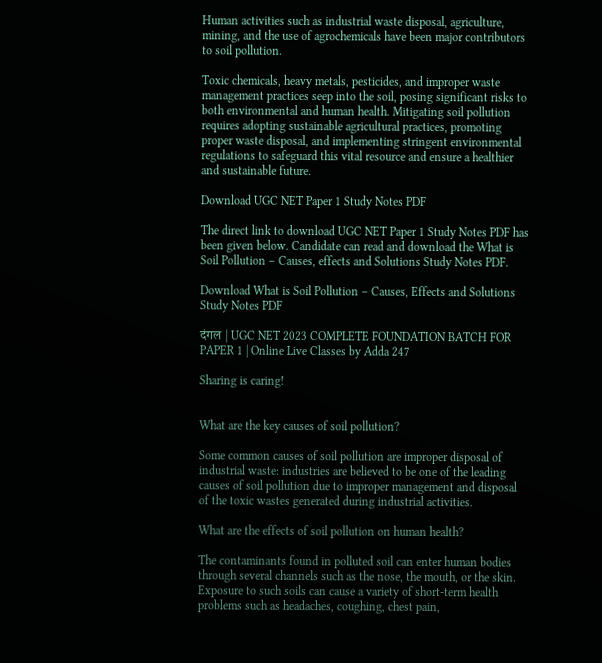Human activities such as industrial waste disposal, agriculture, mining, and the use of agrochemicals have been major contributors to soil pollution.

Toxic chemicals, heavy metals, pesticides, and improper waste management practices seep into the soil, posing significant risks to both environmental and human health. Mitigating soil pollution requires adopting sustainable agricultural practices, promoting proper waste disposal, and implementing stringent environmental regulations to safeguard this vital resource and ensure a healthier and sustainable future.

Download UGC NET Paper 1 Study Notes PDF

The direct link to download UGC NET Paper 1 Study Notes PDF has been given below. Candidate can read and download the What is Soil Pollution – Causes, effects and Solutions Study Notes PDF.

Download What is Soil Pollution – Causes, Effects and Solutions Study Notes PDF

दंगल | UGC NET 2023 COMPLETE FOUNDATION BATCH FOR PAPER 1 | Online Live Classes by Adda 247

Sharing is caring!


What are the key causes of soil pollution?

Some common causes of soil pollution are improper disposal of industrial waste: industries are believed to be one of the leading causes of soil pollution due to improper management and disposal of the toxic wastes generated during industrial activities.

What are the effects of soil pollution on human health?

The contaminants found in polluted soil can enter human bodies through several channels such as the nose, the mouth, or the skin. Exposure to such soils can cause a variety of short-term health problems such as headaches, coughing, chest pain,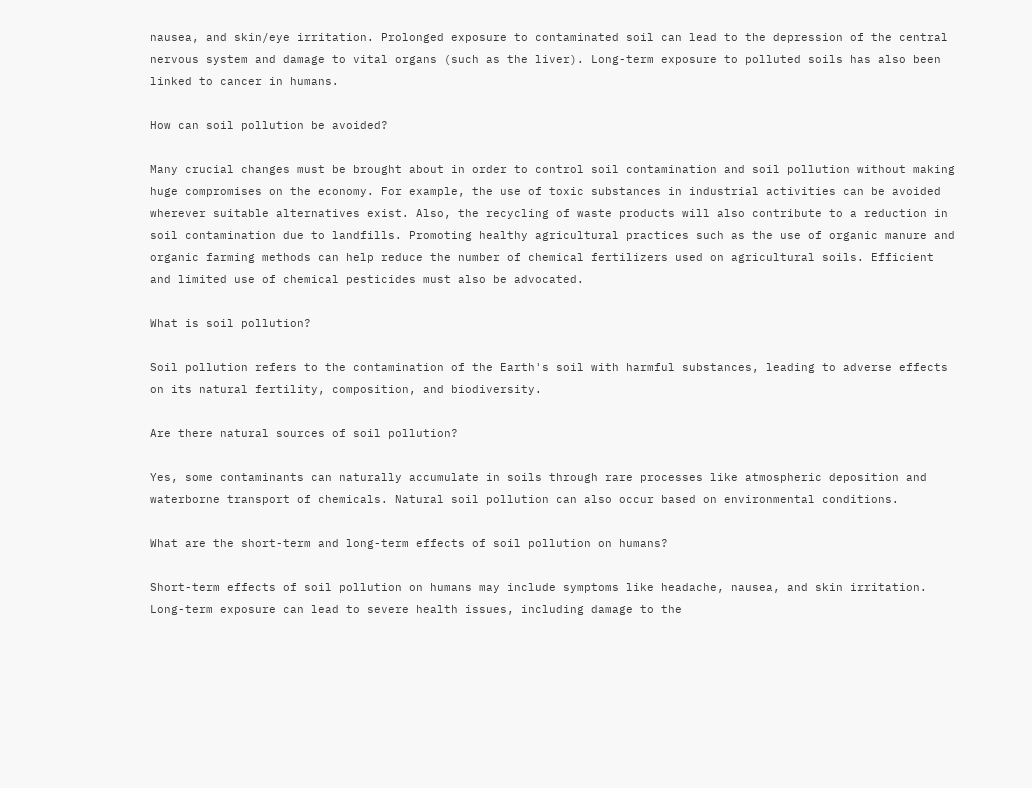nausea, and skin/eye irritation. Prolonged exposure to contaminated soil can lead to the depression of the central nervous system and damage to vital organs (such as the liver). Long-term exposure to polluted soils has also been linked to cancer in humans.

How can soil pollution be avoided?

Many crucial changes must be brought about in order to control soil contamination and soil pollution without making huge compromises on the economy. For example, the use of toxic substances in industrial activities can be avoided wherever suitable alternatives exist. Also, the recycling of waste products will also contribute to a reduction in soil contamination due to landfills. Promoting healthy agricultural practices such as the use of organic manure and organic farming methods can help reduce the number of chemical fertilizers used on agricultural soils. Efficient and limited use of chemical pesticides must also be advocated.

What is soil pollution?

Soil pollution refers to the contamination of the Earth's soil with harmful substances, leading to adverse effects on its natural fertility, composition, and biodiversity.

Are there natural sources of soil pollution?

Yes, some contaminants can naturally accumulate in soils through rare processes like atmospheric deposition and waterborne transport of chemicals. Natural soil pollution can also occur based on environmental conditions.

What are the short-term and long-term effects of soil pollution on humans?

Short-term effects of soil pollution on humans may include symptoms like headache, nausea, and skin irritation. Long-term exposure can lead to severe health issues, including damage to the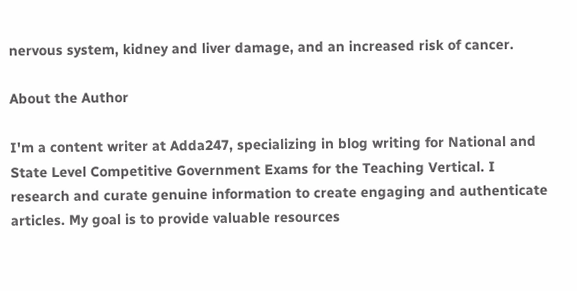nervous system, kidney and liver damage, and an increased risk of cancer.

About the Author

I'm a content writer at Adda247, specializing in blog writing for National and State Level Competitive Government Exams for the Teaching Vertical. I research and curate genuine information to create engaging and authenticate articles. My goal is to provide valuable resources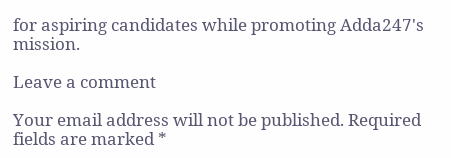for aspiring candidates while promoting Adda247's mission.

Leave a comment

Your email address will not be published. Required fields are marked *